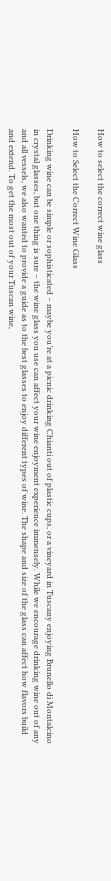How to select the correct wine glass

How to Select the Correct Wine Glass

Drinking wine can be simple or sophisticated – maybe you’re at a picnic drinking Chianti out of plastic cups, or a vineyard in Tuscany enjoying Brunello di Montalcino in crystal glasses, but one thing is sure – the wine glass you use can affect your wine enjoyment experience immensely. While we encourage drinking wine out of any and all vessels, we also wanted to provide a guide as to the best glasses to enjoy different types of wine. The shape and size of the glass can affect how flavors build and extend. To get the most out of your Tuscan wine,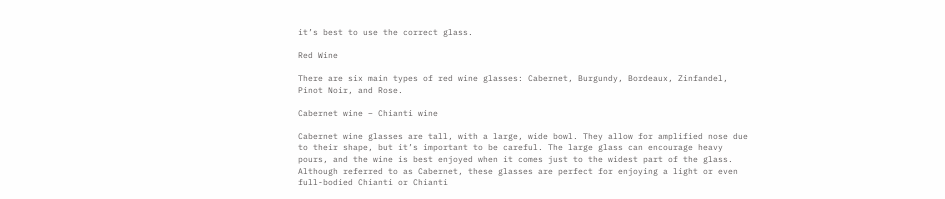it’s best to use the correct glass.

Red Wine

There are six main types of red wine glasses: Cabernet, Burgundy, Bordeaux, Zinfandel, Pinot Noir, and Rose.

Cabernet wine – Chianti wine

Cabernet wine glasses are tall, with a large, wide bowl. They allow for amplified nose due to their shape, but it’s important to be careful. The large glass can encourage heavy pours, and the wine is best enjoyed when it comes just to the widest part of the glass. Although referred to as Cabernet, these glasses are perfect for enjoying a light or even full-bodied Chianti or Chianti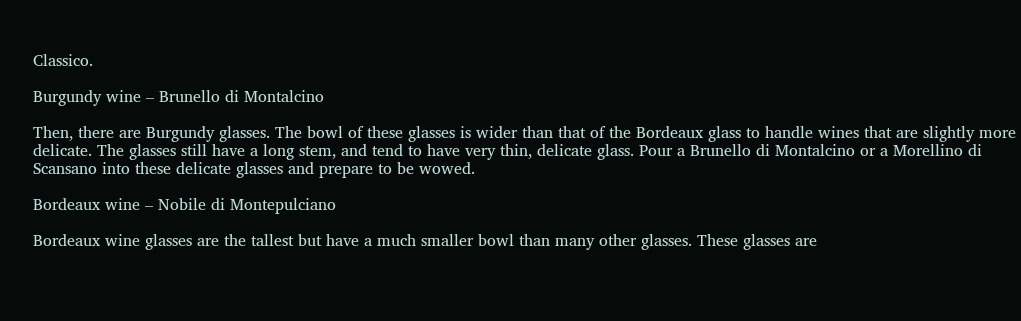Classico.

Burgundy wine – Brunello di Montalcino

Then, there are Burgundy glasses. The bowl of these glasses is wider than that of the Bordeaux glass to handle wines that are slightly more delicate. The glasses still have a long stem, and tend to have very thin, delicate glass. Pour a Brunello di Montalcino or a Morellino di Scansano into these delicate glasses and prepare to be wowed.

Bordeaux wine – Nobile di Montepulciano

Bordeaux wine glasses are the tallest but have a much smaller bowl than many other glasses. These glasses are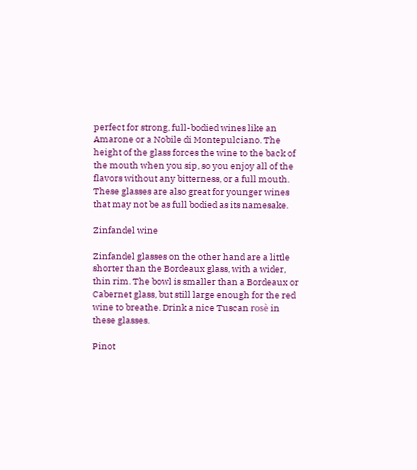perfect for strong, full-bodied wines like an Amarone or a Nobile di Montepulciano. The height of the glass forces the wine to the back of the mouth when you sip, so you enjoy all of the flavors without any bitterness, or a full mouth. These glasses are also great for younger wines that may not be as full bodied as its namesake.

Zinfandel wine

Zinfandel glasses on the other hand are a little shorter than the Bordeaux glass, with a wider, thin rim. The bowl is smaller than a Bordeaux or Cabernet glass, but still large enough for the red wine to breathe. Drink a nice Tuscan rosè in these glasses.

Pinot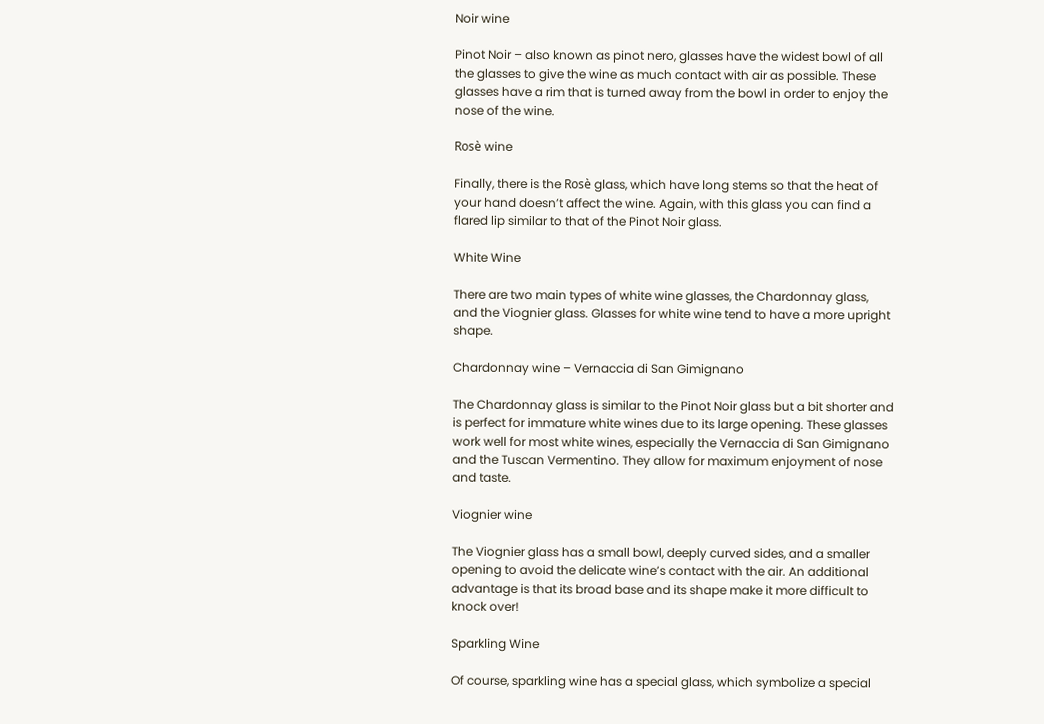Noir wine

Pinot Noir – also known as pinot nero, glasses have the widest bowl of all the glasses to give the wine as much contact with air as possible. These glasses have a rim that is turned away from the bowl in order to enjoy the nose of the wine.

Rosè wine

Finally, there is the Rosè glass, which have long stems so that the heat of your hand doesn’t affect the wine. Again, with this glass you can find a flared lip similar to that of the Pinot Noir glass.

White Wine

There are two main types of white wine glasses, the Chardonnay glass, and the Viognier glass. Glasses for white wine tend to have a more upright shape.

Chardonnay wine – Vernaccia di San Gimignano

The Chardonnay glass is similar to the Pinot Noir glass but a bit shorter and is perfect for immature white wines due to its large opening. These glasses work well for most white wines, especially the Vernaccia di San Gimignano and the Tuscan Vermentino. They allow for maximum enjoyment of nose and taste.

Viognier wine

The Viognier glass has a small bowl, deeply curved sides, and a smaller opening to avoid the delicate wine’s contact with the air. An additional advantage is that its broad base and its shape make it more difficult to knock over!

Sparkling Wine

Of course, sparkling wine has a special glass, which symbolize a special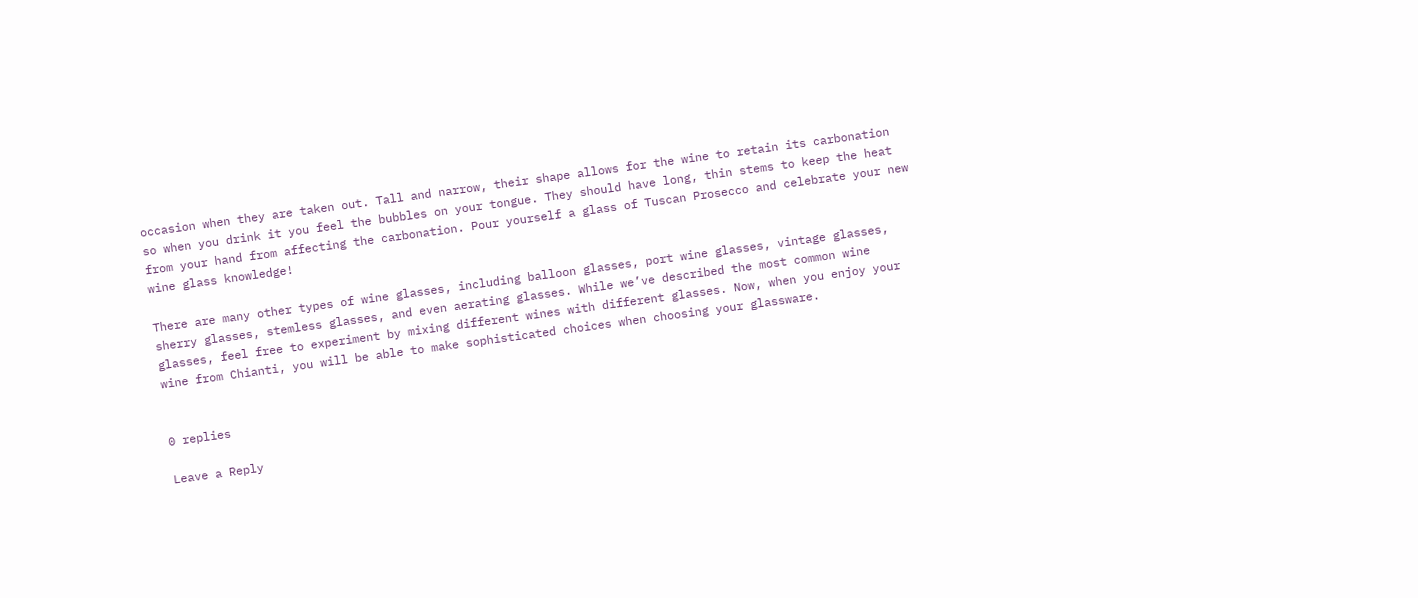occasion when they are taken out. Tall and narrow, their shape allows for the wine to retain its carbonation so when you drink it you feel the bubbles on your tongue. They should have long, thin stems to keep the heat from your hand from affecting the carbonation. Pour yourself a glass of Tuscan Prosecco and celebrate your new wine glass knowledge!

There are many other types of wine glasses, including balloon glasses, port wine glasses, vintage glasses, sherry glasses, stemless glasses, and even aerating glasses. While we’ve described the most common wine glasses, feel free to experiment by mixing different wines with different glasses. Now, when you enjoy your wine from Chianti, you will be able to make sophisticated choices when choosing your glassware.


0 replies

Leave a Reply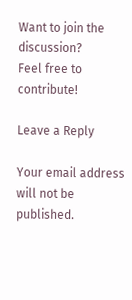Want to join the discussion?
Feel free to contribute!

Leave a Reply

Your email address will not be published.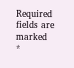Required fields are marked *